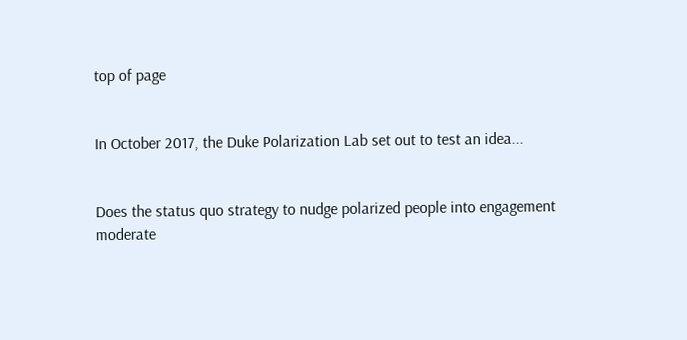top of page


In October 2017, the Duke Polarization Lab set out to test an idea...


Does the status quo strategy to nudge polarized people into engagement moderate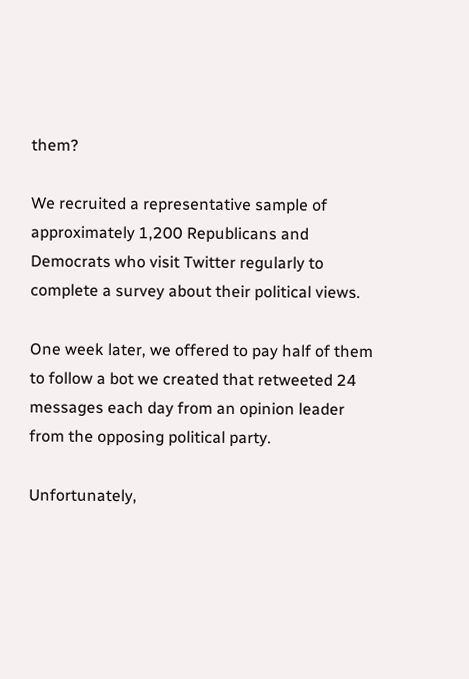them?

We recruited a representative sample of approximately 1,200 Republicans and Democrats who visit Twitter regularly to complete a survey about their political views.

One week later, we offered to pay half of them to follow a bot we created that retweeted 24 messages each day from an opinion leader from the opposing political party.

Unfortunately,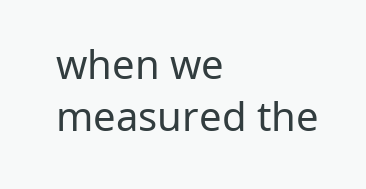when we measured the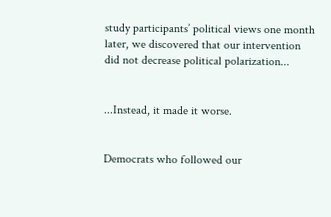study participants’ political views one month later, we discovered that our intervention did not decrease political polarization...


...Instead, it made it worse.


Democrats who followed our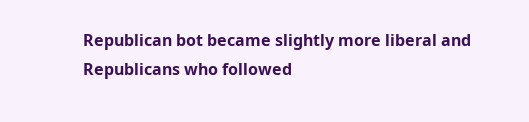Republican bot became slightly more liberal and Republicans who followed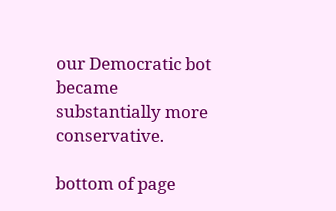our Democratic bot became substantially more conservative.

bottom of page